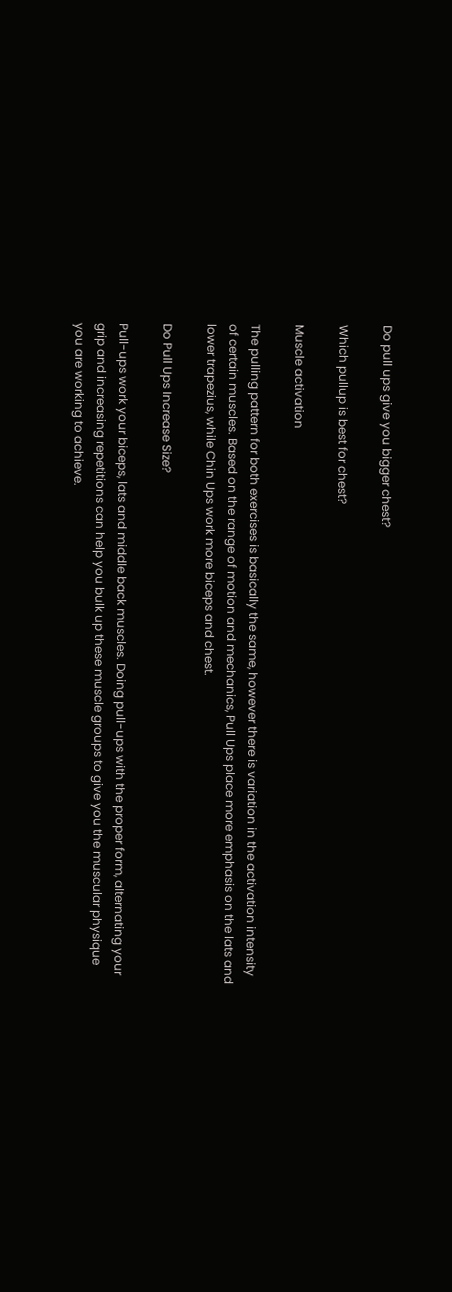Do pull ups give you bigger chest?

Which pullup is best for chest?

Muscle activation

The pulling pattern for both exercises is basically the same, however there is variation in the activation intensity of certain muscles. Based on the range of motion and mechanics, Pull Ups place more emphasis on the lats and lower trapezius, while Chin Ups work more biceps and chest.

Do Pull Ups Increase Size?

Pull-ups work your biceps, lats and middle back muscles. Doing pull-ups with the proper form, alternating your grip and increasing repetitions can help you bulk up these muscle groups to give you the muscular physique you are working to achieve.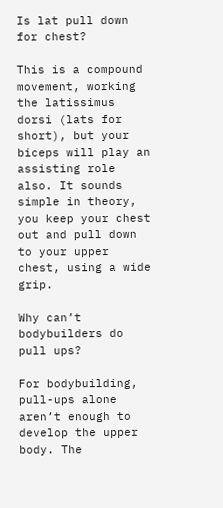Is lat pull down for chest?

This is a compound movement, working the latissimus dorsi (lats for short), but your biceps will play an assisting role also. It sounds simple in theory, you keep your chest out and pull down to your upper chest, using a wide grip.

Why can’t bodybuilders do pull ups?

For bodybuilding, pull-ups alone aren’t enough to develop the upper body. The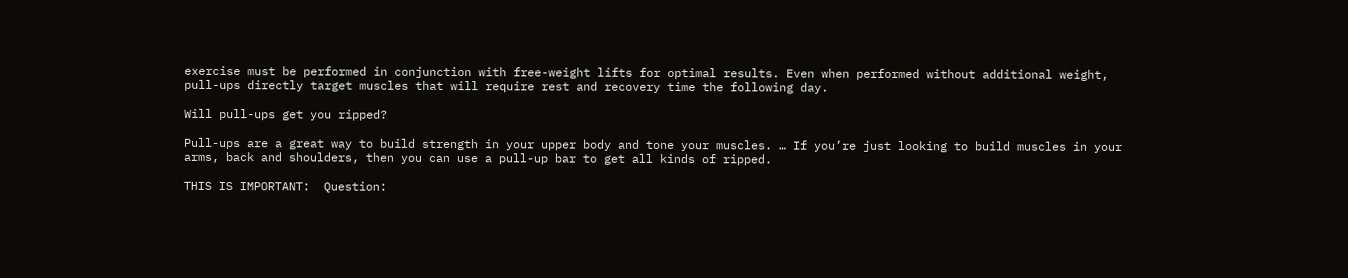exercise must be performed in conjunction with free-weight lifts for optimal results. Even when performed without additional weight, pull-ups directly target muscles that will require rest and recovery time the following day.

Will pull-ups get you ripped?

Pull-ups are a great way to build strength in your upper body and tone your muscles. … If you’re just looking to build muscles in your arms, back and shoulders, then you can use a pull-up bar to get all kinds of ripped.

THIS IS IMPORTANT:  Question: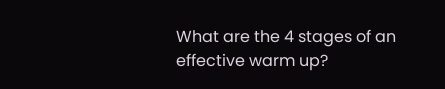What are the 4 stages of an effective warm up?